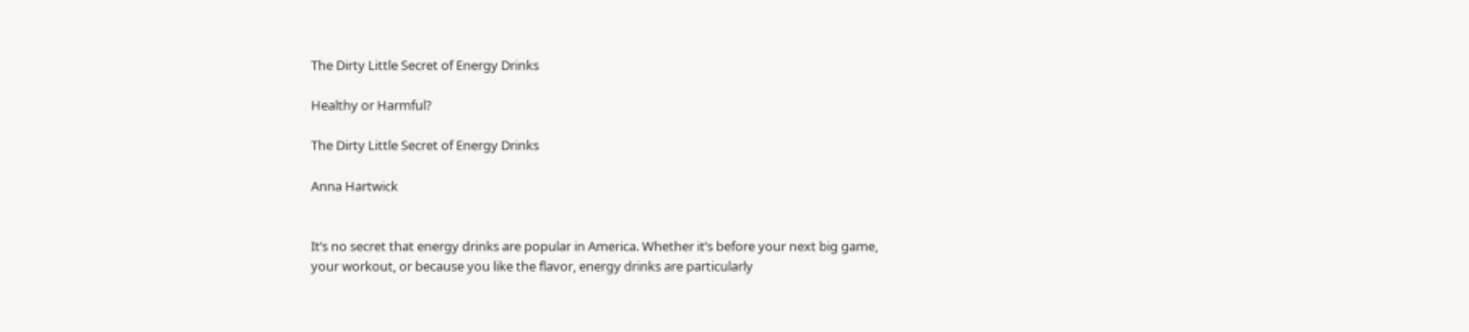The Dirty Little Secret of Energy Drinks

Healthy or Harmful?

The Dirty Little Secret of Energy Drinks

Anna Hartwick


It’s no secret that energy drinks are popular in America. Whether it’s before your next big game, your workout, or because you like the flavor, energy drinks are particularly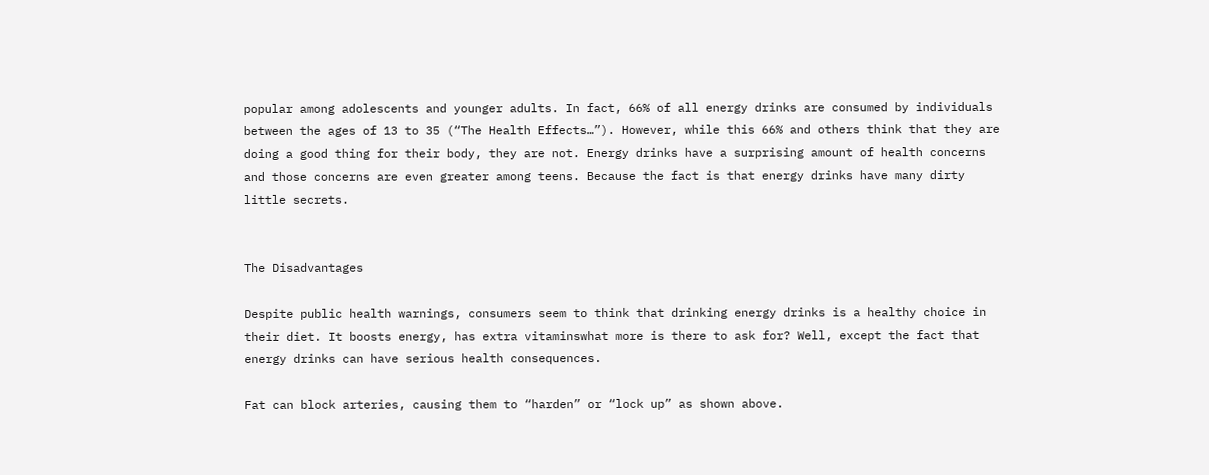popular among adolescents and younger adults. In fact, 66% of all energy drinks are consumed by individuals between the ages of 13 to 35 (“The Health Effects…”). However, while this 66% and others think that they are doing a good thing for their body, they are not. Energy drinks have a surprising amount of health concerns and those concerns are even greater among teens. Because the fact is that energy drinks have many dirty little secrets.


The Disadvantages

Despite public health warnings, consumers seem to think that drinking energy drinks is a healthy choice in their diet. It boosts energy, has extra vitaminswhat more is there to ask for? Well, except the fact that energy drinks can have serious health consequences.

Fat can block arteries, causing them to “harden” or “lock up” as shown above.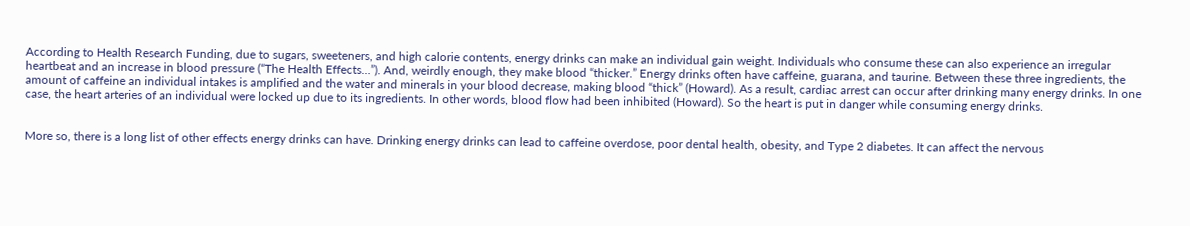According to Health Research Funding, due to sugars, sweeteners, and high calorie contents, energy drinks can make an individual gain weight. Individuals who consume these can also experience an irregular heartbeat and an increase in blood pressure (“The Health Effects…”). And, weirdly enough, they make blood “thicker.” Energy drinks often have caffeine, guarana, and taurine. Between these three ingredients, the amount of caffeine an individual intakes is amplified and the water and minerals in your blood decrease, making blood “thick” (Howard). As a result, cardiac arrest can occur after drinking many energy drinks. In one case, the heart arteries of an individual were locked up due to its ingredients. In other words, blood flow had been inhibited (Howard). So the heart is put in danger while consuming energy drinks.


More so, there is a long list of other effects energy drinks can have. Drinking energy drinks can lead to caffeine overdose, poor dental health, obesity, and Type 2 diabetes. It can affect the nervous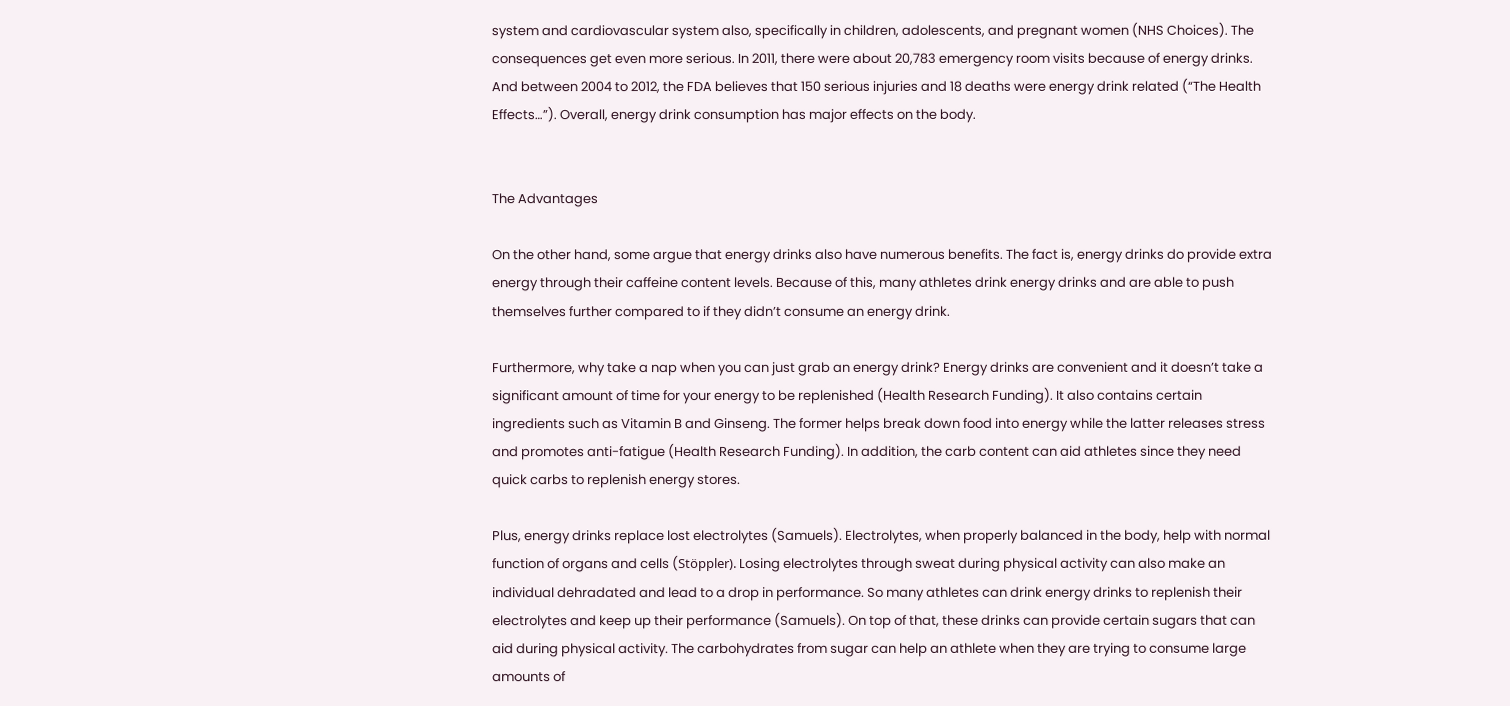system and cardiovascular system also, specifically in children, adolescents, and pregnant women (NHS Choices). The consequences get even more serious. In 2011, there were about 20,783 emergency room visits because of energy drinks. And between 2004 to 2012, the FDA believes that 150 serious injuries and 18 deaths were energy drink related (“The Health Effects…”). Overall, energy drink consumption has major effects on the body.


The Advantages

On the other hand, some argue that energy drinks also have numerous benefits. The fact is, energy drinks do provide extra energy through their caffeine content levels. Because of this, many athletes drink energy drinks and are able to push themselves further compared to if they didn’t consume an energy drink.

Furthermore, why take a nap when you can just grab an energy drink? Energy drinks are convenient and it doesn’t take a significant amount of time for your energy to be replenished (Health Research Funding). It also contains certain ingredients such as Vitamin B and Ginseng. The former helps break down food into energy while the latter releases stress and promotes anti-fatigue (Health Research Funding). In addition, the carb content can aid athletes since they need quick carbs to replenish energy stores.

Plus, energy drinks replace lost electrolytes (Samuels). Electrolytes, when properly balanced in the body, help with normal function of organs and cells (Stöppler). Losing electrolytes through sweat during physical activity can also make an individual dehradated and lead to a drop in performance. So many athletes can drink energy drinks to replenish their electrolytes and keep up their performance (Samuels). On top of that, these drinks can provide certain sugars that can aid during physical activity. The carbohydrates from sugar can help an athlete when they are trying to consume large amounts of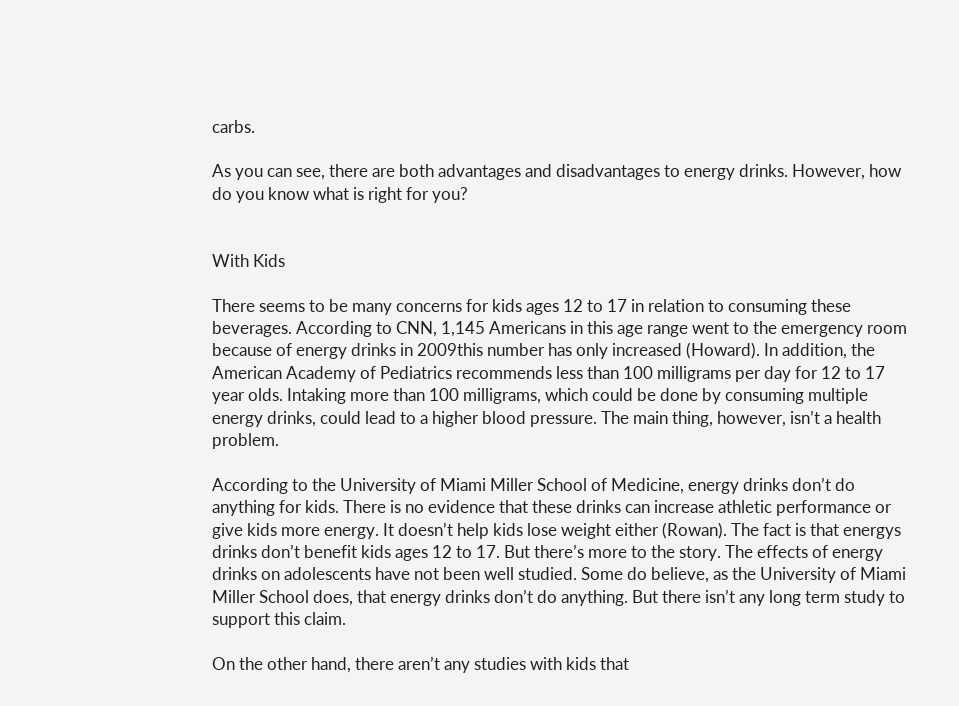carbs.

As you can see, there are both advantages and disadvantages to energy drinks. However, how do you know what is right for you?


With Kids

There seems to be many concerns for kids ages 12 to 17 in relation to consuming these beverages. According to CNN, 1,145 Americans in this age range went to the emergency room because of energy drinks in 2009this number has only increased (Howard). In addition, the American Academy of Pediatrics recommends less than 100 milligrams per day for 12 to 17 year olds. Intaking more than 100 milligrams, which could be done by consuming multiple energy drinks, could lead to a higher blood pressure. The main thing, however, isn’t a health problem.

According to the University of Miami Miller School of Medicine, energy drinks don’t do anything for kids. There is no evidence that these drinks can increase athletic performance or give kids more energy. It doesn’t help kids lose weight either (Rowan). The fact is that energys drinks don’t benefit kids ages 12 to 17. But there’s more to the story. The effects of energy drinks on adolescents have not been well studied. Some do believe, as the University of Miami Miller School does, that energy drinks don’t do anything. But there isn’t any long term study to support this claim.

On the other hand, there aren’t any studies with kids that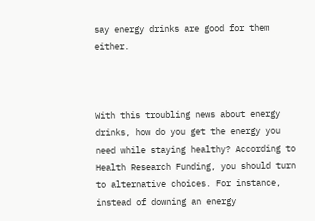say energy drinks are good for them either.



With this troubling news about energy drinks, how do you get the energy you need while staying healthy? According to Health Research Funding, you should turn to alternative choices. For instance, instead of downing an energy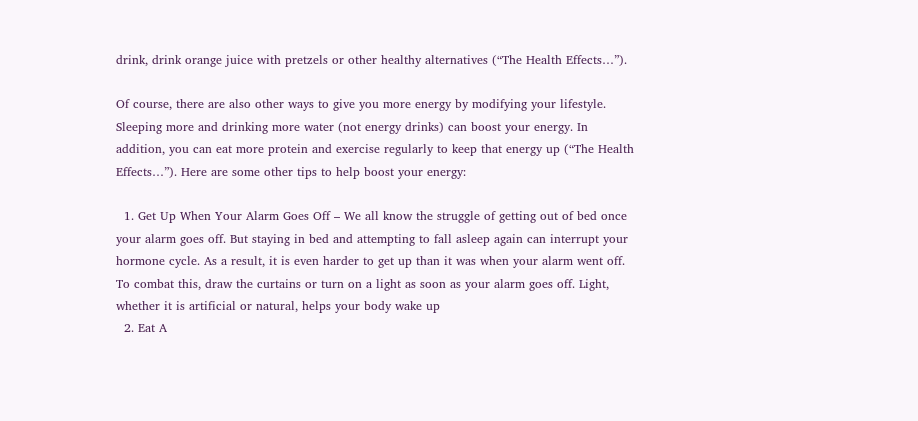drink, drink orange juice with pretzels or other healthy alternatives (“The Health Effects…”).

Of course, there are also other ways to give you more energy by modifying your lifestyle. Sleeping more and drinking more water (not energy drinks) can boost your energy. In addition, you can eat more protein and exercise regularly to keep that energy up (“The Health Effects…”). Here are some other tips to help boost your energy:

  1. Get Up When Your Alarm Goes Off – We all know the struggle of getting out of bed once your alarm goes off. But staying in bed and attempting to fall asleep again can interrupt your hormone cycle. As a result, it is even harder to get up than it was when your alarm went off. To combat this, draw the curtains or turn on a light as soon as your alarm goes off. Light, whether it is artificial or natural, helps your body wake up
  2. Eat A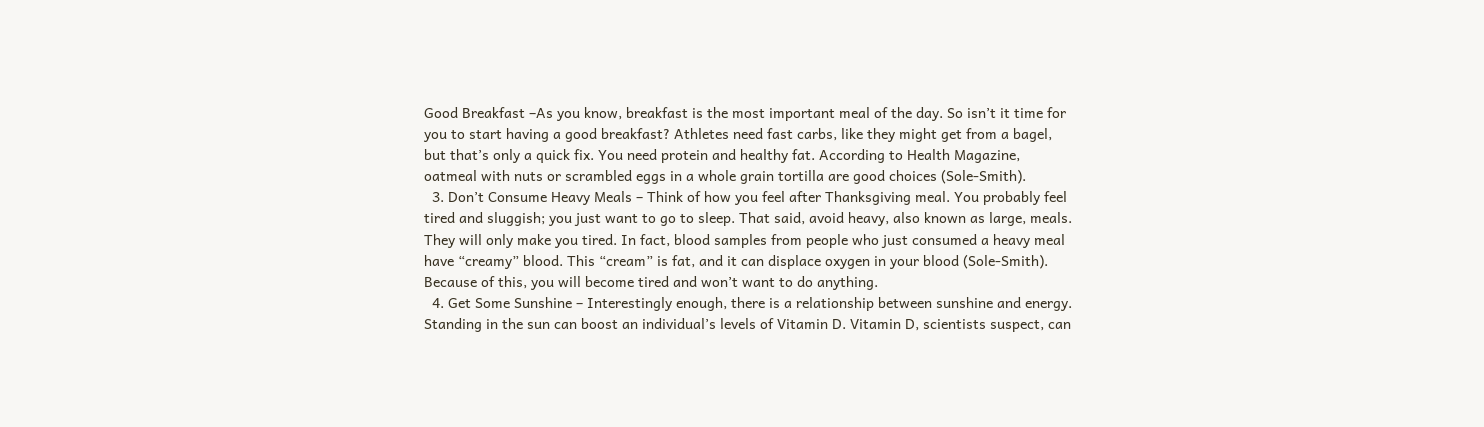Good Breakfast –As you know, breakfast is the most important meal of the day. So isn’t it time for you to start having a good breakfast? Athletes need fast carbs, like they might get from a bagel, but that’s only a quick fix. You need protein and healthy fat. According to Health Magazine, oatmeal with nuts or scrambled eggs in a whole grain tortilla are good choices (Sole-Smith).
  3. Don’t Consume Heavy Meals – Think of how you feel after Thanksgiving meal. You probably feel tired and sluggish; you just want to go to sleep. That said, avoid heavy, also known as large, meals. They will only make you tired. In fact, blood samples from people who just consumed a heavy meal have “creamy” blood. This “cream” is fat, and it can displace oxygen in your blood (Sole-Smith). Because of this, you will become tired and won’t want to do anything.
  4. Get Some Sunshine – Interestingly enough, there is a relationship between sunshine and energy. Standing in the sun can boost an individual’s levels of Vitamin D. Vitamin D, scientists suspect, can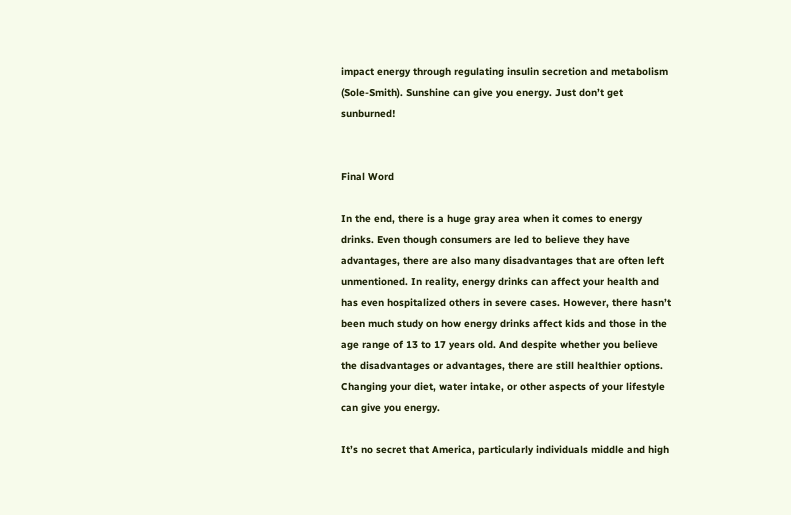impact energy through regulating insulin secretion and metabolism (Sole-Smith). Sunshine can give you energy. Just don’t get sunburned!


Final Word

In the end, there is a huge gray area when it comes to energy drinks. Even though consumers are led to believe they have advantages, there are also many disadvantages that are often left unmentioned. In reality, energy drinks can affect your health and has even hospitalized others in severe cases. However, there hasn’t been much study on how energy drinks affect kids and those in the age range of 13 to 17 years old. And despite whether you believe the disadvantages or advantages, there are still healthier options. Changing your diet, water intake, or other aspects of your lifestyle can give you energy.

It’s no secret that America, particularly individuals middle and high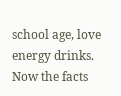school age, love energy drinks. Now the facts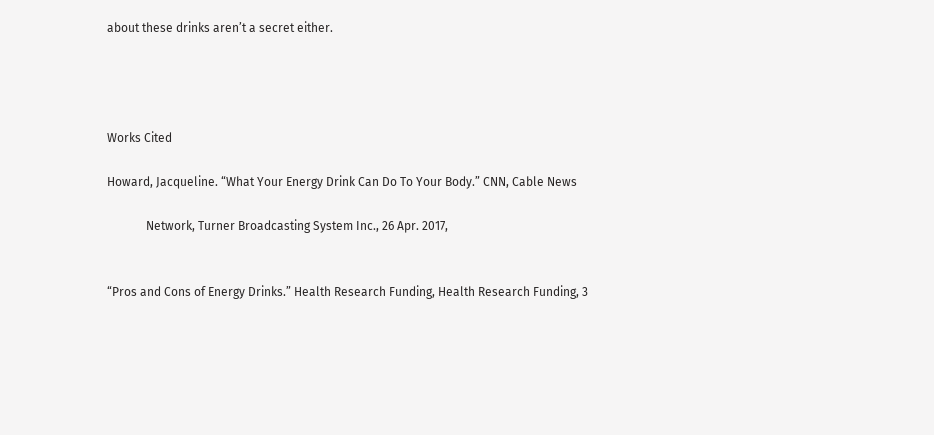about these drinks aren’t a secret either.




Works Cited

Howard, Jacqueline. “What Your Energy Drink Can Do To Your Body.” CNN, Cable News

             Network, Turner Broadcasting System Inc., 26 Apr. 2017,


“Pros and Cons of Energy Drinks.” Health Research Funding, Health Research Funding, 3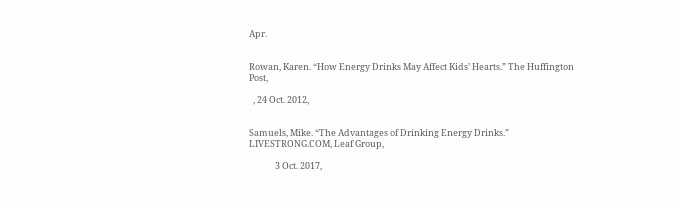Apr.


Rowan, Karen. “How Energy Drinks May Affect Kids’ Hearts.” The Huffington Post,

  , 24 Oct. 2012,


Samuels, Mike. “The Advantages of Drinking Energy Drinks.” LIVESTRONG.COM, Leaf Group,

             3 Oct. 2017,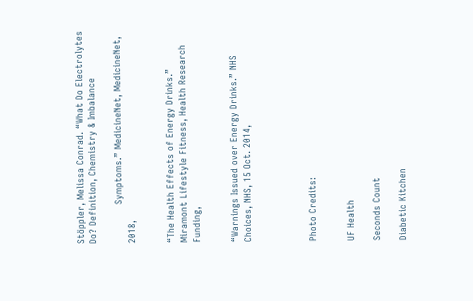Stöppler, Melissa Conrad. “What Do Electrolytes Do? Definition, Chemistry & Imbalance

             Symptoms.” MedicineNet, MedicineNet, 2018,


“The Health Effects of Energy Drinks.” Miramont Lifestyle Fitness, Health Research Funding,


“Warnings Issued over Energy Drinks.” NHS Choices, NHS, 15 Oct. 2014,




Photo Credits:


UF Health

Seconds Count

Diabetic Kitchen